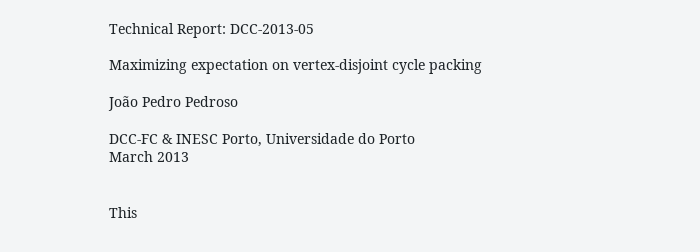Technical Report: DCC-2013-05

Maximizing expectation on vertex-disjoint cycle packing

João Pedro Pedroso

DCC-FC & INESC Porto, Universidade do Porto
March 2013


This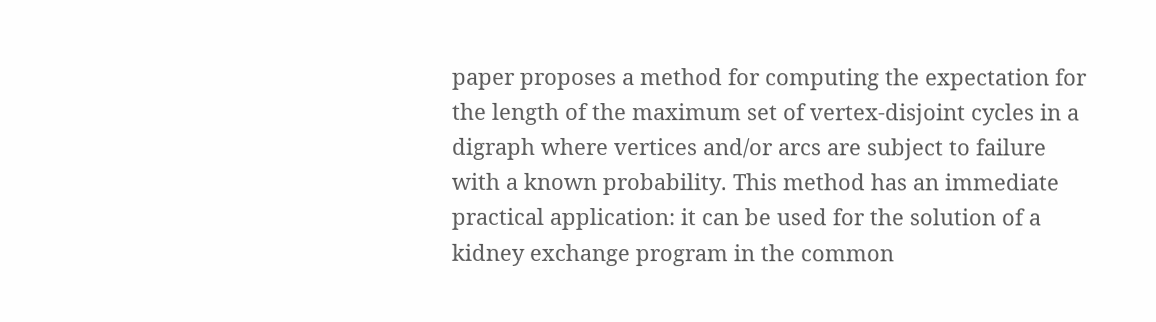paper proposes a method for computing the expectation for the length of the maximum set of vertex-disjoint cycles in a digraph where vertices and/or arcs are subject to failure with a known probability. This method has an immediate practical application: it can be used for the solution of a kidney exchange program in the common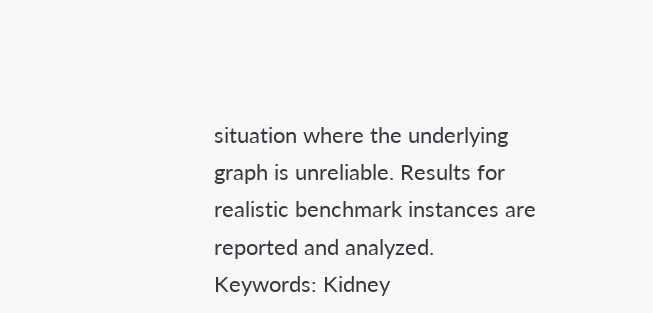situation where the underlying graph is unreliable. Results for realistic benchmark instances are reported and analyzed.
Keywords: Kidney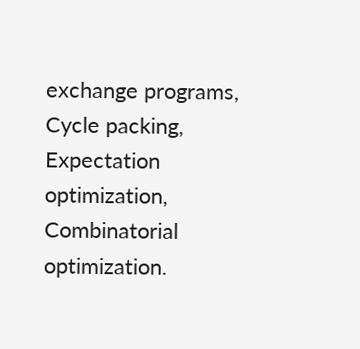exchange programs, Cycle packing, Expectation optimization, Combinatorial optimization.